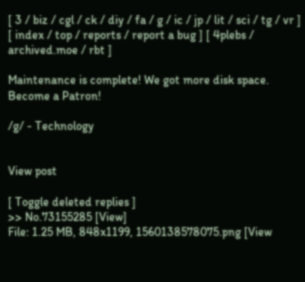[ 3 / biz / cgl / ck / diy / fa / g / ic / jp / lit / sci / tg / vr ] [ index / top / reports / report a bug ] [ 4plebs / archived.moe / rbt ]

Maintenance is complete! We got more disk space.
Become a Patron!

/g/ - Technology


View post

[ Toggle deleted replies ]
>> No.73155285 [View]
File: 1.25 MB, 848x1199, 1560138578075.png [View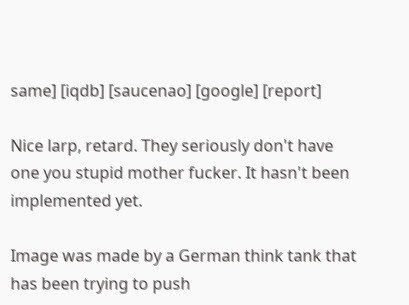same] [iqdb] [saucenao] [google] [report]

Nice larp, retard. They seriously don't have one you stupid mother fucker. It hasn't been implemented yet.

Image was made by a German think tank that has been trying to push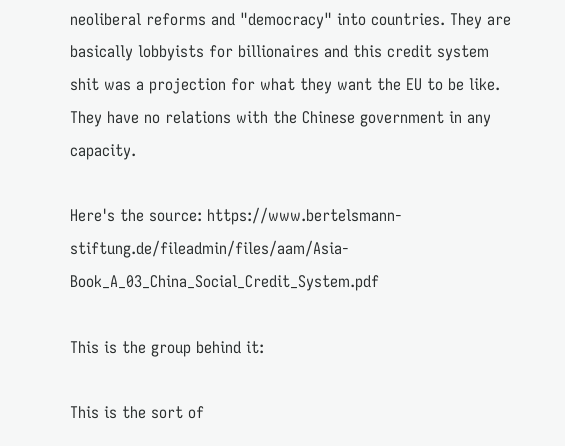neoliberal reforms and "democracy" into countries. They are basically lobbyists for billionaires and this credit system shit was a projection for what they want the EU to be like. They have no relations with the Chinese government in any capacity.

Here's the source: https://www.bertelsmann-stiftung.de/fileadmin/files/aam/Asia-Book_A_03_China_Social_Credit_System.pdf

This is the group behind it:

This is the sort of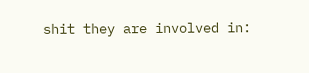shit they are involved in: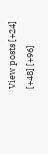View posts [+24] [+48] [+96]